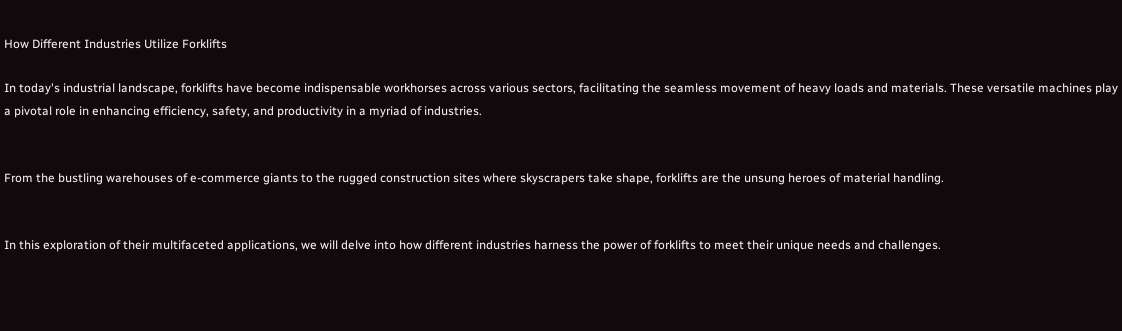How Different Industries Utilize Forklifts

In today's industrial landscape, forklifts have become indispensable workhorses across various sectors, facilitating the seamless movement of heavy loads and materials. These versatile machines play a pivotal role in enhancing efficiency, safety, and productivity in a myriad of industries.


From the bustling warehouses of e-commerce giants to the rugged construction sites where skyscrapers take shape, forklifts are the unsung heroes of material handling.


In this exploration of their multifaceted applications, we will delve into how different industries harness the power of forklifts to meet their unique needs and challenges.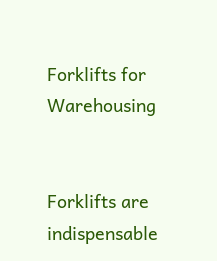Forklifts for Warehousing


Forklifts are indispensable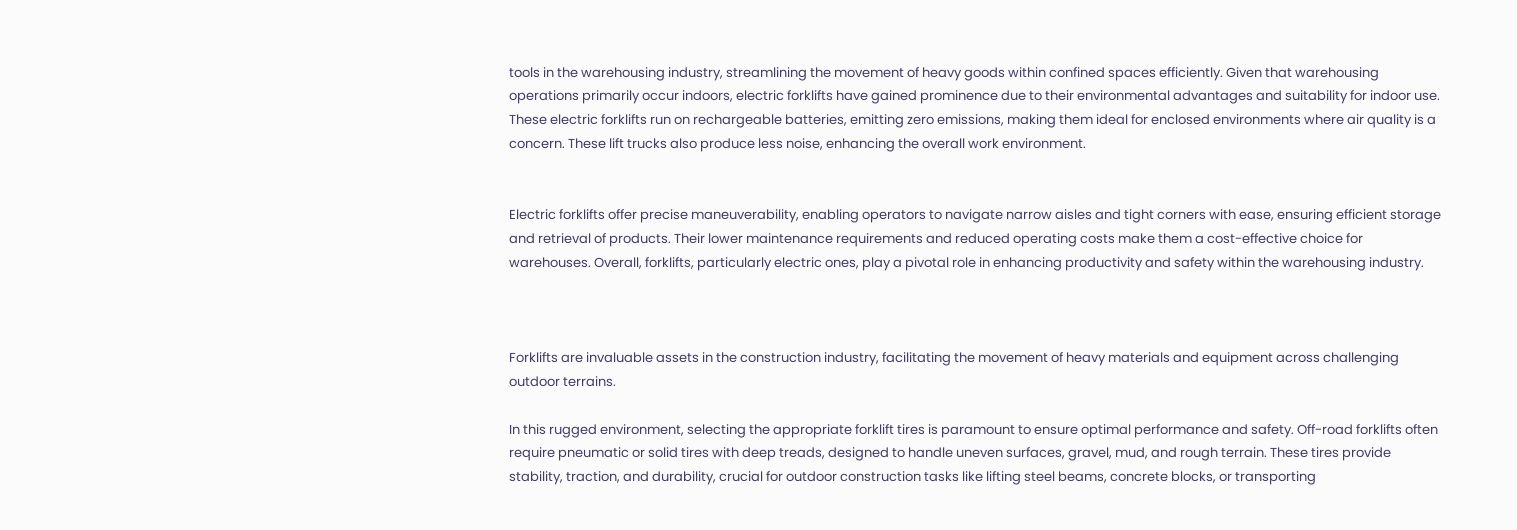tools in the warehousing industry, streamlining the movement of heavy goods within confined spaces efficiently. Given that warehousing operations primarily occur indoors, electric forklifts have gained prominence due to their environmental advantages and suitability for indoor use. These electric forklifts run on rechargeable batteries, emitting zero emissions, making them ideal for enclosed environments where air quality is a concern. These lift trucks also produce less noise, enhancing the overall work environment.


Electric forklifts offer precise maneuverability, enabling operators to navigate narrow aisles and tight corners with ease, ensuring efficient storage and retrieval of products. Their lower maintenance requirements and reduced operating costs make them a cost-effective choice for warehouses. Overall, forklifts, particularly electric ones, play a pivotal role in enhancing productivity and safety within the warehousing industry.



Forklifts are invaluable assets in the construction industry, facilitating the movement of heavy materials and equipment across challenging outdoor terrains.

In this rugged environment, selecting the appropriate forklift tires is paramount to ensure optimal performance and safety. Off-road forklifts often require pneumatic or solid tires with deep treads, designed to handle uneven surfaces, gravel, mud, and rough terrain. These tires provide stability, traction, and durability, crucial for outdoor construction tasks like lifting steel beams, concrete blocks, or transporting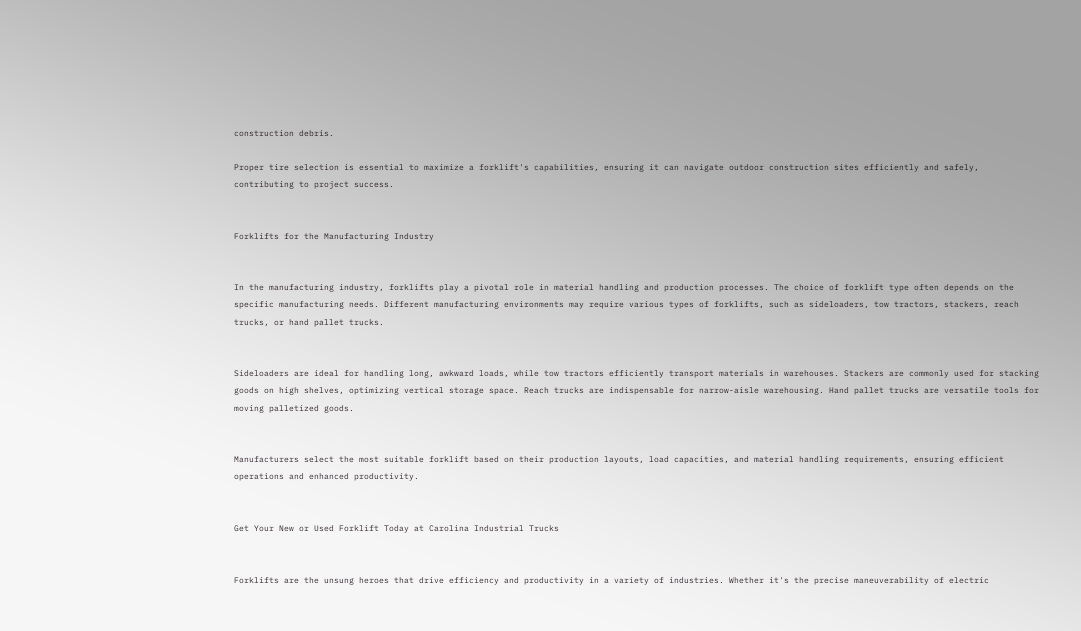construction debris.

Proper tire selection is essential to maximize a forklift's capabilities, ensuring it can navigate outdoor construction sites efficiently and safely, contributing to project success.


Forklifts for the Manufacturing Industry


In the manufacturing industry, forklifts play a pivotal role in material handling and production processes. The choice of forklift type often depends on the specific manufacturing needs. Different manufacturing environments may require various types of forklifts, such as sideloaders, tow tractors, stackers, reach trucks, or hand pallet trucks.


Sideloaders are ideal for handling long, awkward loads, while tow tractors efficiently transport materials in warehouses. Stackers are commonly used for stacking goods on high shelves, optimizing vertical storage space. Reach trucks are indispensable for narrow-aisle warehousing. Hand pallet trucks are versatile tools for moving palletized goods.


Manufacturers select the most suitable forklift based on their production layouts, load capacities, and material handling requirements, ensuring efficient operations and enhanced productivity.


Get Your New or Used Forklift Today at Carolina Industrial Trucks


Forklifts are the unsung heroes that drive efficiency and productivity in a variety of industries. Whether it's the precise maneuverability of electric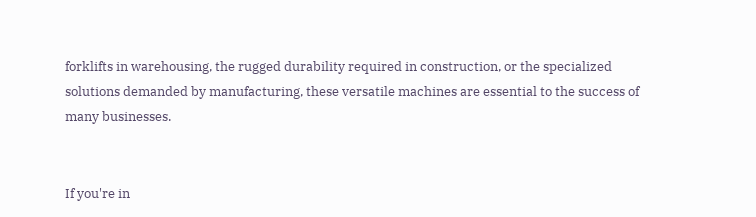forklifts in warehousing, the rugged durability required in construction, or the specialized solutions demanded by manufacturing, these versatile machines are essential to the success of many businesses.


If you're in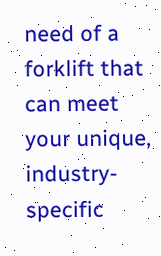need of a forklift that can meet your unique, industry-specific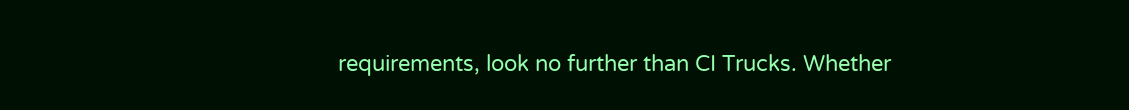requirements, look no further than CI Trucks. Whether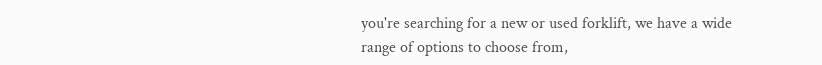you're searching for a new or used forklift, we have a wide range of options to choose from,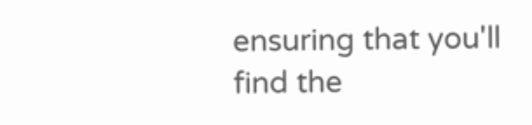ensuring that you'll find the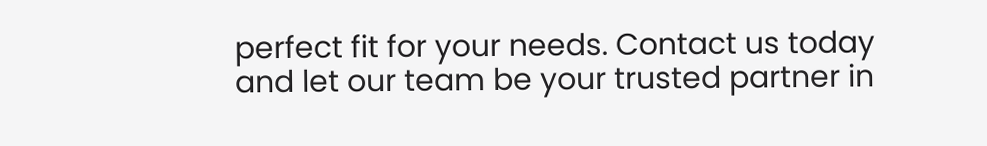perfect fit for your needs. Contact us today and let our team be your trusted partner in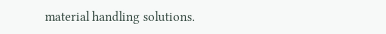material handling solutions.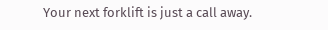Your next forklift is just a call away.